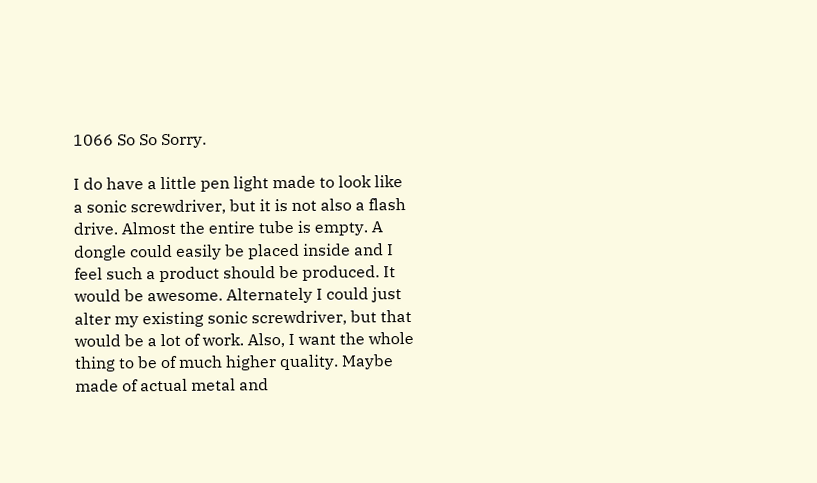1066 So So Sorry.

I do have a little pen light made to look like a sonic screwdriver, but it is not also a flash drive. Almost the entire tube is empty. A dongle could easily be placed inside and I feel such a product should be produced. It would be awesome. Alternately I could just alter my existing sonic screwdriver, but that would be a lot of work. Also, I want the whole thing to be of much higher quality. Maybe made of actual metal and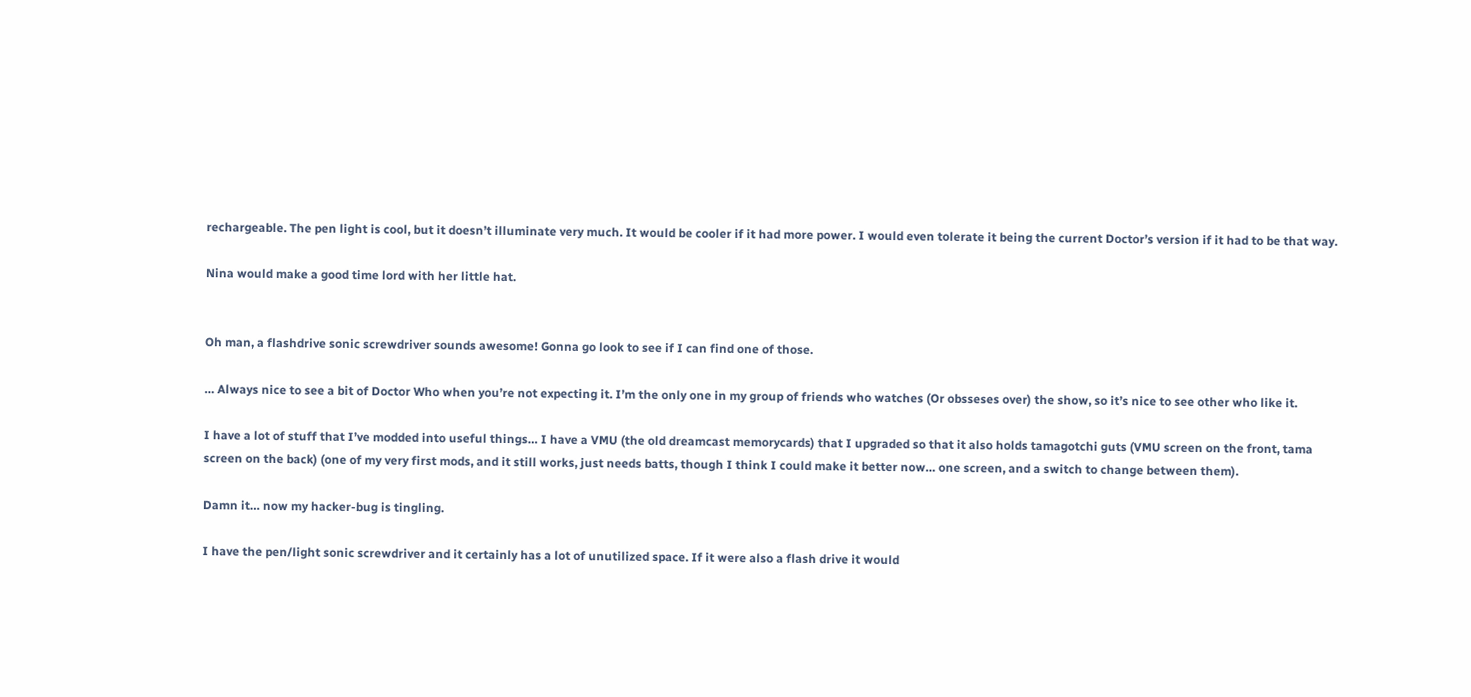rechargeable. The pen light is cool, but it doesn’t illuminate very much. It would be cooler if it had more power. I would even tolerate it being the current Doctor’s version if it had to be that way.

Nina would make a good time lord with her little hat.


Oh man, a flashdrive sonic screwdriver sounds awesome! Gonna go look to see if I can find one of those.

… Always nice to see a bit of Doctor Who when you’re not expecting it. I’m the only one in my group of friends who watches (Or obsseses over) the show, so it’s nice to see other who like it.

I have a lot of stuff that I’ve modded into useful things… I have a VMU (the old dreamcast memorycards) that I upgraded so that it also holds tamagotchi guts (VMU screen on the front, tama screen on the back) (one of my very first mods, and it still works, just needs batts, though I think I could make it better now… one screen, and a switch to change between them).

Damn it… now my hacker-bug is tingling.

I have the pen/light sonic screwdriver and it certainly has a lot of unutilized space. If it were also a flash drive it would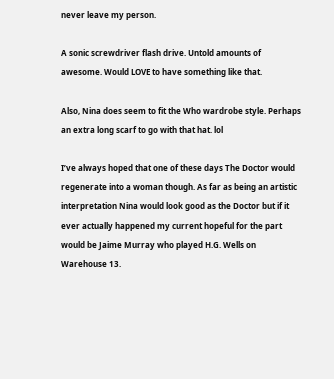never leave my person.

A sonic screwdriver flash drive. Untold amounts of awesome. Would LOVE to have something like that.

Also, Nina does seem to fit the Who wardrobe style. Perhaps an extra long scarf to go with that hat. lol

I’ve always hoped that one of these days The Doctor would regenerate into a woman though. As far as being an artistic interpretation Nina would look good as the Doctor but if it ever actually happened my current hopeful for the part would be Jaime Murray who played H.G. Wells on Warehouse 13.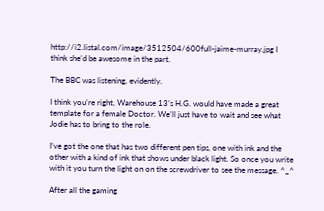http://i2.listal.com/image/3512504/600full-jaime-murray.jpg I think she’d be awesome in the part.

The BBC was listening, evidently.

I think you’re right, Warehouse 13’s H.G. would have made a great template for a female Doctor. We’ll just have to wait and see what Jodie has to bring to the role.

I’ve got the one that has two different pen tips, one with ink and the other with a kind of ink that shows under black light. So once you write with it you turn the light on on the screwdriver to see the message. ^_^

After all the gaming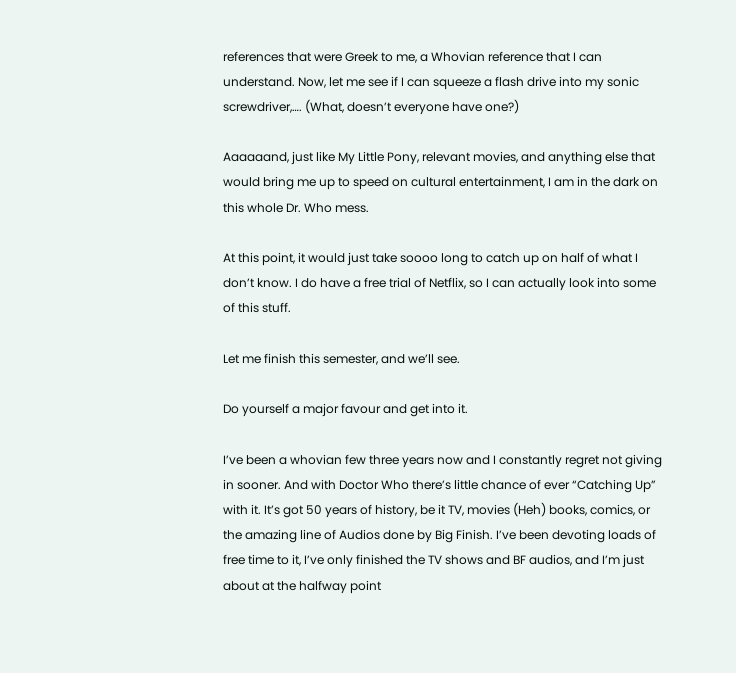references that were Greek to me, a Whovian reference that I can understand. Now, let me see if I can squeeze a flash drive into my sonic screwdriver,…. (What, doesn’t everyone have one?)

Aaaaaand, just like My Little Pony, relevant movies, and anything else that would bring me up to speed on cultural entertainment, I am in the dark on this whole Dr. Who mess.

At this point, it would just take soooo long to catch up on half of what I don’t know. I do have a free trial of Netflix, so I can actually look into some of this stuff.

Let me finish this semester, and we’ll see.

Do yourself a major favour and get into it.

I’ve been a whovian few three years now and I constantly regret not giving in sooner. And with Doctor Who there’s little chance of ever “Catching Up” with it. It’s got 50 years of history, be it TV, movies (Heh) books, comics, or the amazing line of Audios done by Big Finish. I’ve been devoting loads of free time to it, I’ve only finished the TV shows and BF audios, and I’m just about at the halfway point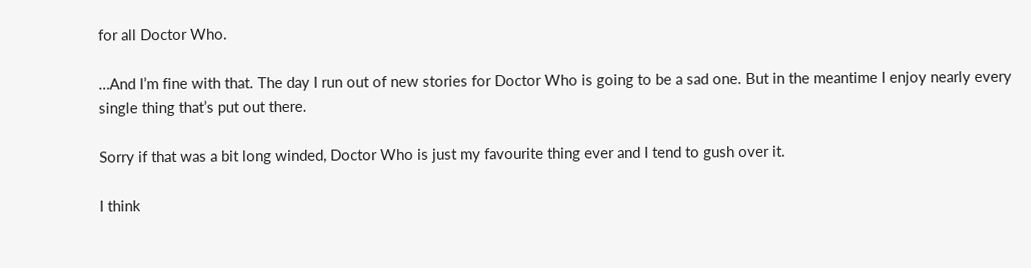for all Doctor Who.

…And I’m fine with that. The day I run out of new stories for Doctor Who is going to be a sad one. But in the meantime I enjoy nearly every single thing that’s put out there.

Sorry if that was a bit long winded, Doctor Who is just my favourite thing ever and I tend to gush over it.

I think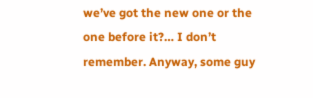we’ve got the new one or the one before it?… I don’t remember. Anyway, some guy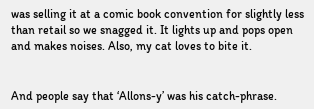was selling it at a comic book convention for slightly less than retail so we snagged it. It lights up and pops open and makes noises. Also, my cat loves to bite it.


And people say that ‘Allons-y’ was his catch-phrase.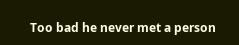Too bad he never met a person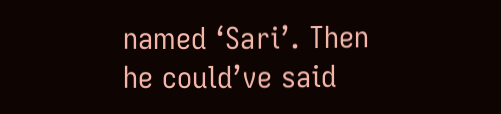named ‘Sari’. Then he could’ve said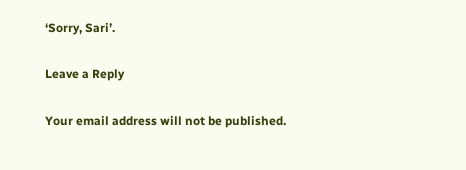‘Sorry, Sari’.

Leave a Reply

Your email address will not be published.